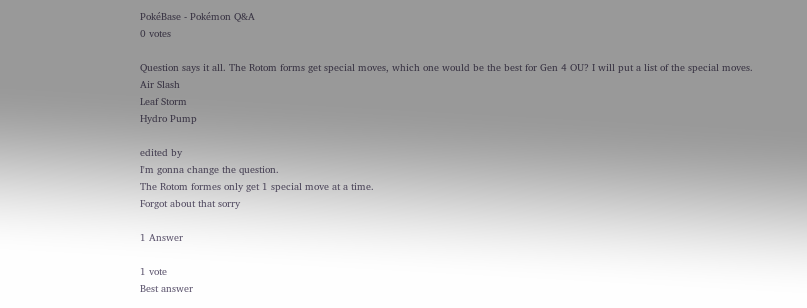PokéBase - Pokémon Q&A
0 votes

Question says it all. The Rotom forms get special moves, which one would be the best for Gen 4 OU? I will put a list of the special moves.
Air Slash
Leaf Storm
Hydro Pump

edited by
I'm gonna change the question.
The Rotom formes only get 1 special move at a time.
Forgot about that sorry

1 Answer

1 vote
Best answer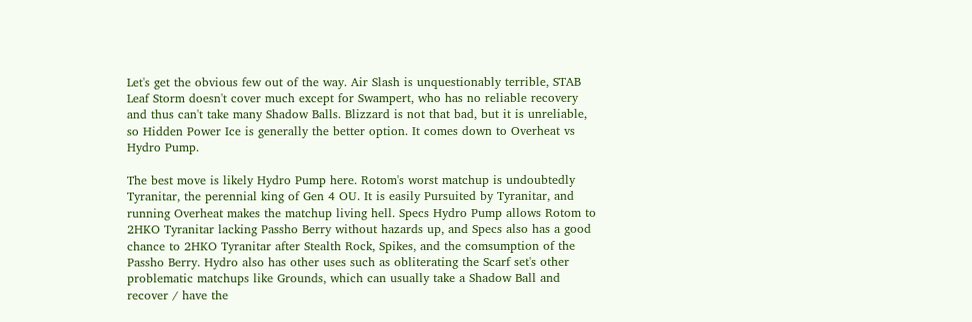Let's get the obvious few out of the way. Air Slash is unquestionably terrible, STAB Leaf Storm doesn't cover much except for Swampert, who has no reliable recovery and thus can't take many Shadow Balls. Blizzard is not that bad, but it is unreliable, so Hidden Power Ice is generally the better option. It comes down to Overheat vs Hydro Pump.

The best move is likely Hydro Pump here. Rotom's worst matchup is undoubtedly Tyranitar, the perennial king of Gen 4 OU. It is easily Pursuited by Tyranitar, and running Overheat makes the matchup living hell. Specs Hydro Pump allows Rotom to 2HKO Tyranitar lacking Passho Berry without hazards up, and Specs also has a good chance to 2HKO Tyranitar after Stealth Rock, Spikes, and the comsumption of the Passho Berry. Hydro also has other uses such as obliterating the Scarf set's other problematic matchups like Grounds, which can usually take a Shadow Ball and recover / have the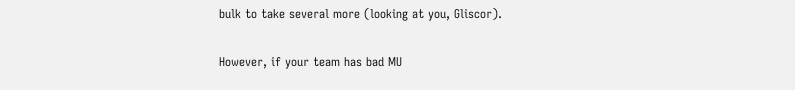bulk to take several more (looking at you, Gliscor).

However, if your team has bad MU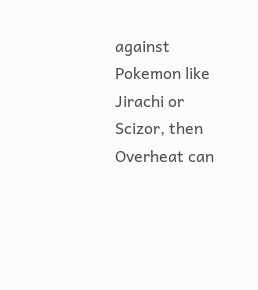against Pokemon like Jirachi or Scizor, then Overheat can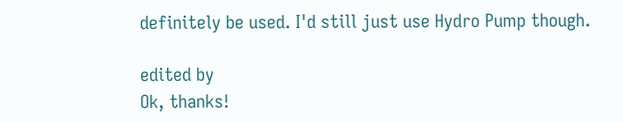definitely be used. I'd still just use Hydro Pump though.

edited by
Ok, thanks!